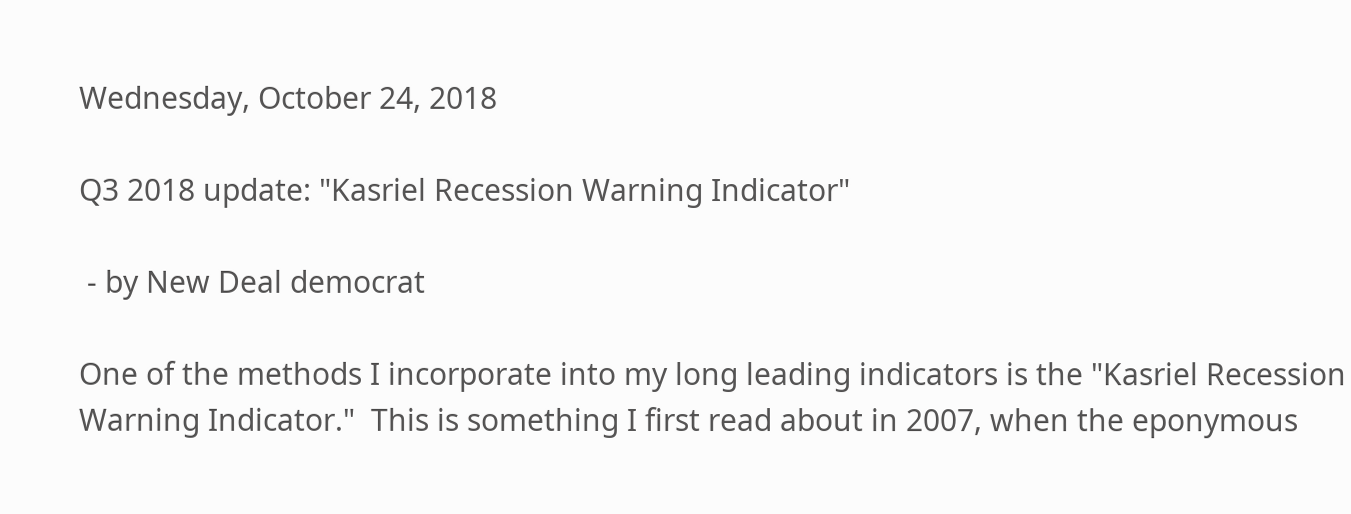Wednesday, October 24, 2018

Q3 2018 update: "Kasriel Recession Warning Indicator"

 - by New Deal democrat

One of the methods I incorporate into my long leading indicators is the "Kasriel Recession Warning Indicator."  This is something I first read about in 2007, when the eponymous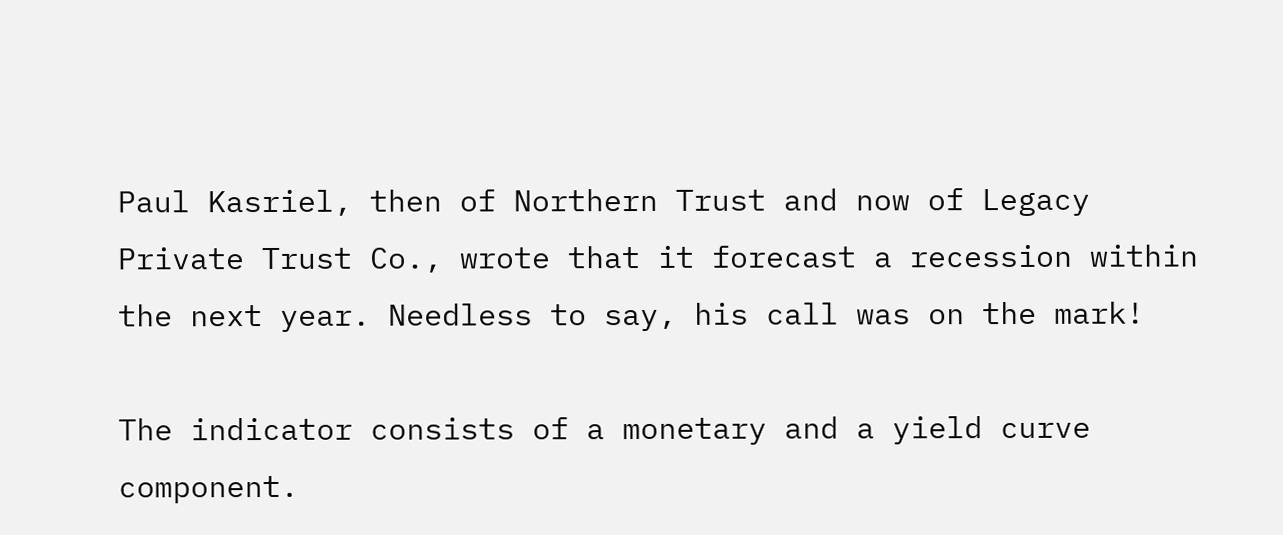Paul Kasriel, then of Northern Trust and now of Legacy Private Trust Co., wrote that it forecast a recession within the next year. Needless to say, his call was on the mark!

The indicator consists of a monetary and a yield curve component.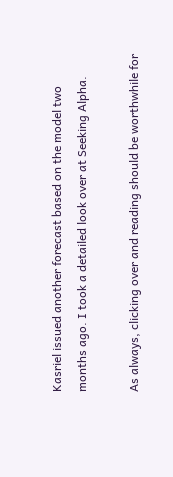Kasriel issued another forecast based on the model two months ago. I took a detailed look over at Seeking Alpha.

As always, clicking over and reading should be worthwhile for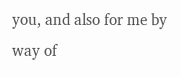you, and also for me by way of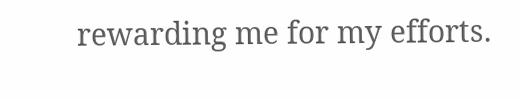rewarding me for my efforts.